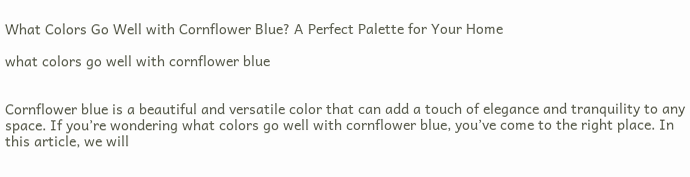What Colors Go Well with Cornflower Blue? A Perfect Palette for Your Home

what colors go well with cornflower blue


Cornflower blue is a beautiful and versatile color that can add a touch of elegance and tranquility to any space. If you’re wondering what colors go well with cornflower blue, you’ve come to the right place. In this article, we will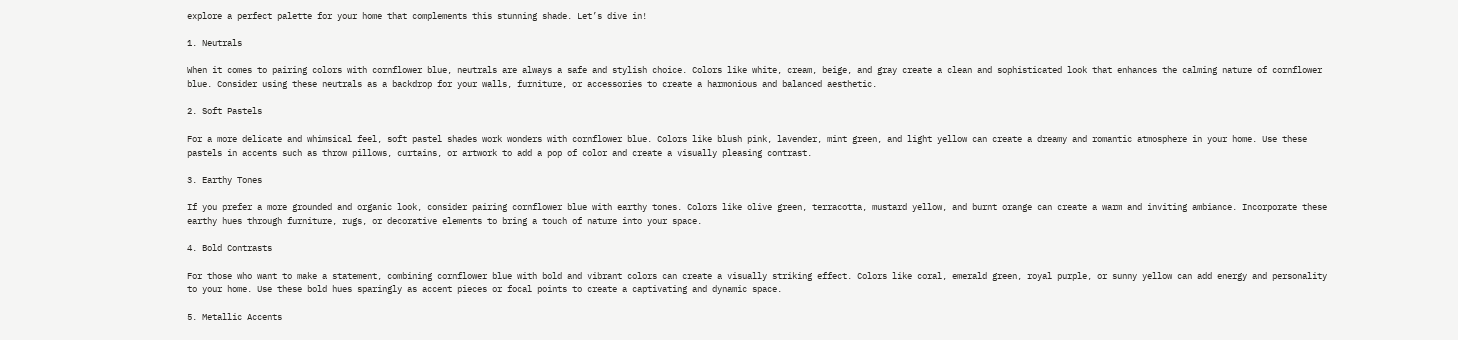explore a perfect palette for your home that complements this stunning shade. Let’s dive in!

1. Neutrals

When it comes to pairing colors with cornflower blue, neutrals are always a safe and stylish choice. Colors like white, cream, beige, and gray create a clean and sophisticated look that enhances the calming nature of cornflower blue. Consider using these neutrals as a backdrop for your walls, furniture, or accessories to create a harmonious and balanced aesthetic.

2. Soft Pastels

For a more delicate and whimsical feel, soft pastel shades work wonders with cornflower blue. Colors like blush pink, lavender, mint green, and light yellow can create a dreamy and romantic atmosphere in your home. Use these pastels in accents such as throw pillows, curtains, or artwork to add a pop of color and create a visually pleasing contrast.

3. Earthy Tones

If you prefer a more grounded and organic look, consider pairing cornflower blue with earthy tones. Colors like olive green, terracotta, mustard yellow, and burnt orange can create a warm and inviting ambiance. Incorporate these earthy hues through furniture, rugs, or decorative elements to bring a touch of nature into your space.

4. Bold Contrasts

For those who want to make a statement, combining cornflower blue with bold and vibrant colors can create a visually striking effect. Colors like coral, emerald green, royal purple, or sunny yellow can add energy and personality to your home. Use these bold hues sparingly as accent pieces or focal points to create a captivating and dynamic space.

5. Metallic Accents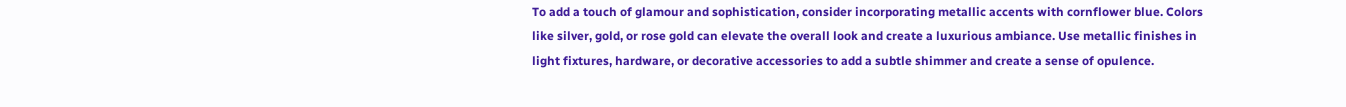To add a touch of glamour and sophistication, consider incorporating metallic accents with cornflower blue. Colors like silver, gold, or rose gold can elevate the overall look and create a luxurious ambiance. Use metallic finishes in light fixtures, hardware, or decorative accessories to add a subtle shimmer and create a sense of opulence.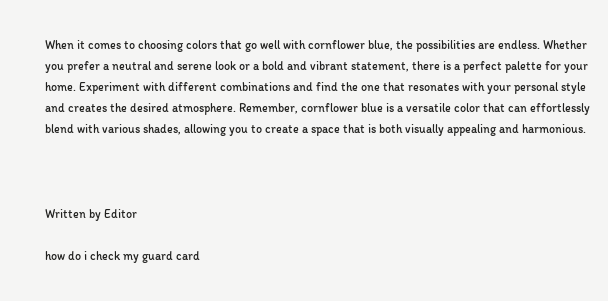When it comes to choosing colors that go well with cornflower blue, the possibilities are endless. Whether you prefer a neutral and serene look or a bold and vibrant statement, there is a perfect palette for your home. Experiment with different combinations and find the one that resonates with your personal style and creates the desired atmosphere. Remember, cornflower blue is a versatile color that can effortlessly blend with various shades, allowing you to create a space that is both visually appealing and harmonious.



Written by Editor

how do i check my guard card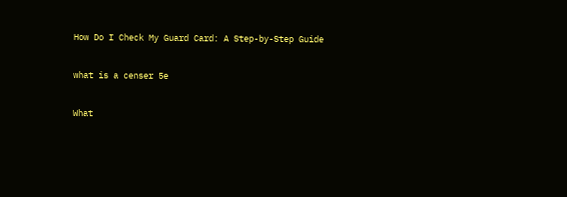How Do I Check My Guard Card: A Step-by-Step Guide

what is a censer 5e

What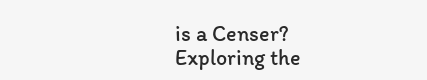is a Censer? Exploring the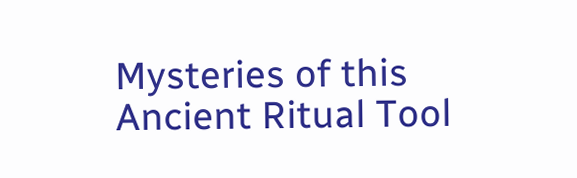Mysteries of this Ancient Ritual Tool